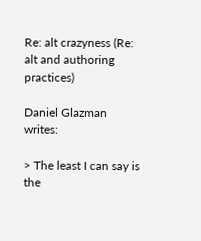Re: alt crazyness (Re: alt and authoring practices)

Daniel Glazman writes:

> The least I can say is the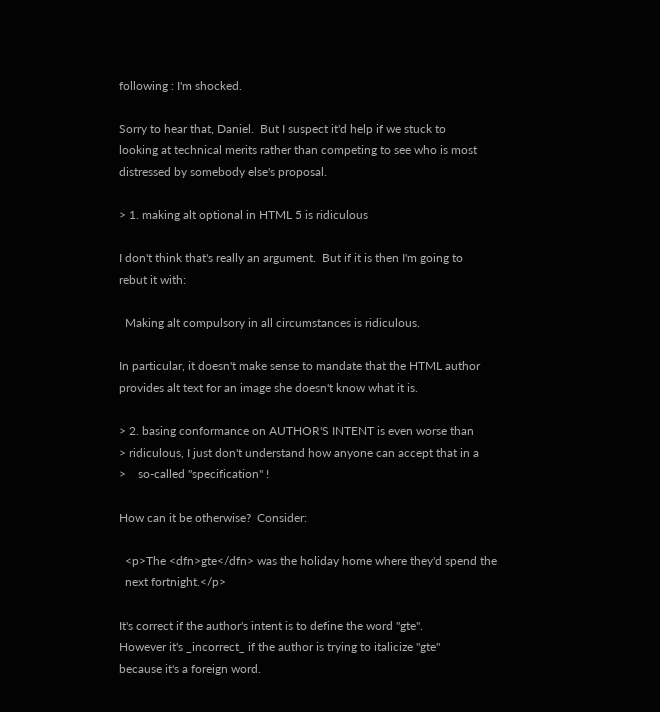following : I'm shocked.

Sorry to hear that, Daniel.  But I suspect it'd help if we stuck to
looking at technical merits rather than competing to see who is most
distressed by somebody else's proposal.

> 1. making alt optional in HTML 5 is ridiculous

I don't think that's really an argument.  But if it is then I'm going to
rebut it with:

  Making alt compulsory in all circumstances is ridiculous.

In particular, it doesn't make sense to mandate that the HTML author
provides alt text for an image she doesn't know what it is.

> 2. basing conformance on AUTHOR'S INTENT is even worse than
> ridiculous, I just don't understand how anyone can accept that in a
>    so-called "specification" !

How can it be otherwise?  Consider:

  <p>The <dfn>gte</dfn> was the holiday home where they'd spend the
  next fortnight.</p>

It's correct if the author's intent is to define the word "gte".
However it's _incorrect_ if the author is trying to italicize "gte"
because it's a foreign word.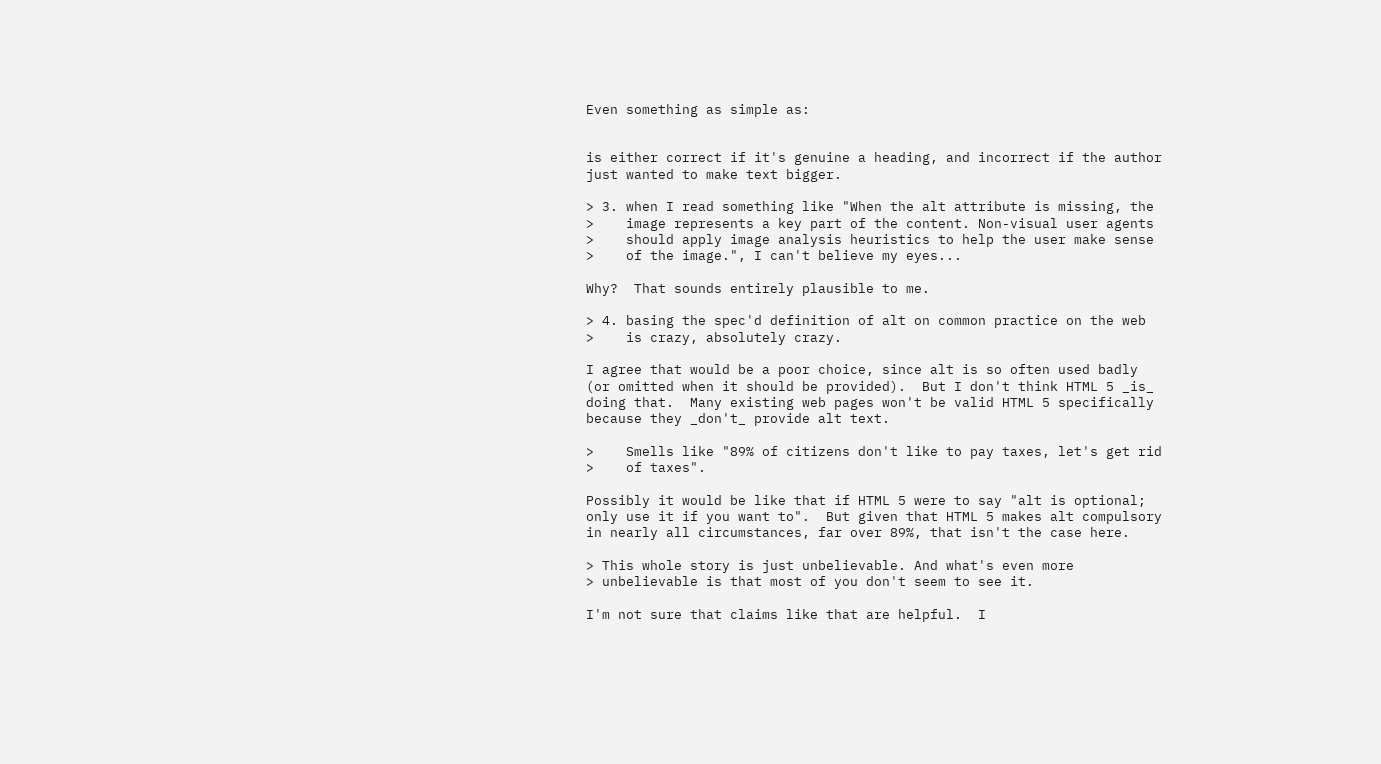Even something as simple as:


is either correct if it's genuine a heading, and incorrect if the author
just wanted to make text bigger.

> 3. when I read something like "When the alt attribute is missing, the
>    image represents a key part of the content. Non-visual user agents
>    should apply image analysis heuristics to help the user make sense
>    of the image.", I can't believe my eyes...

Why?  That sounds entirely plausible to me.

> 4. basing the spec'd definition of alt on common practice on the web
>    is crazy, absolutely crazy.

I agree that would be a poor choice, since alt is so often used badly
(or omitted when it should be provided).  But I don't think HTML 5 _is_
doing that.  Many existing web pages won't be valid HTML 5 specifically
because they _don't_ provide alt text.

>    Smells like "89% of citizens don't like to pay taxes, let's get rid
>    of taxes".

Possibly it would be like that if HTML 5 were to say "alt is optional;
only use it if you want to".  But given that HTML 5 makes alt compulsory
in nearly all circumstances, far over 89%, that isn't the case here.

> This whole story is just unbelievable. And what's even more
> unbelievable is that most of you don't seem to see it.

I'm not sure that claims like that are helpful.  I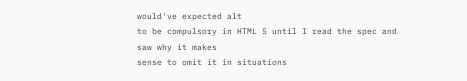would've expected alt
to be compulsory in HTML 5 until I read the spec and saw why it makes
sense to omit it in situations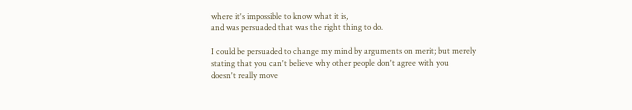where it's impossible to know what it is,
and was persuaded that was the right thing to do.

I could be persuaded to change my mind by arguments on merit; but merely
stating that you can't believe why other people don't agree with you
doesn't really move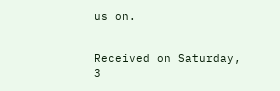us on.


Received on Saturday, 3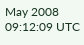May 2008 09:12:09 UTC